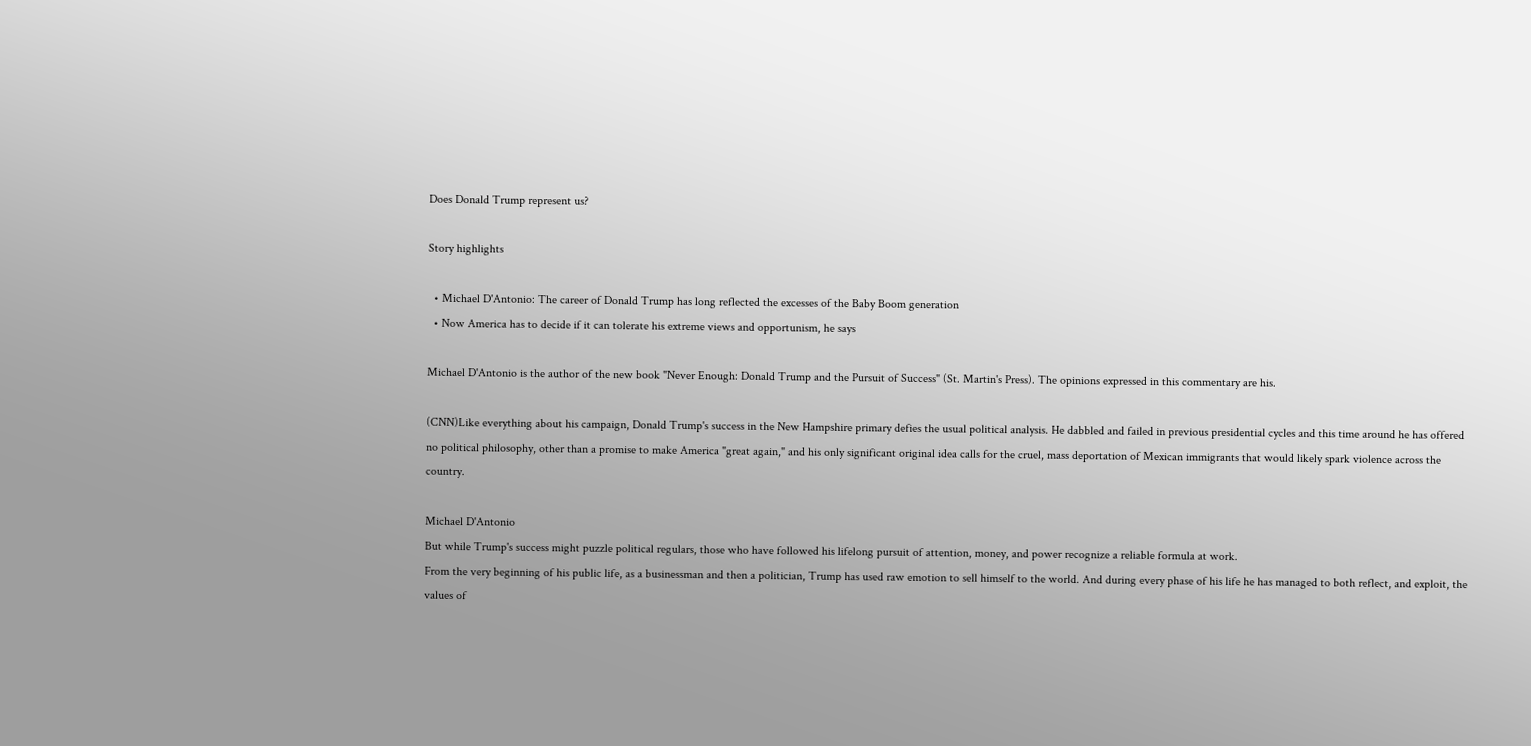Does Donald Trump represent us?

Story highlights

  • Michael D'Antonio: The career of Donald Trump has long reflected the excesses of the Baby Boom generation
  • Now America has to decide if it can tolerate his extreme views and opportunism, he says

Michael D'Antonio is the author of the new book "Never Enough: Donald Trump and the Pursuit of Success" (St. Martin's Press). The opinions expressed in this commentary are his.

(CNN)Like everything about his campaign, Donald Trump's success in the New Hampshire primary defies the usual political analysis. He dabbled and failed in previous presidential cycles and this time around he has offered no political philosophy, other than a promise to make America "great again," and his only significant original idea calls for the cruel, mass deportation of Mexican immigrants that would likely spark violence across the country.

Michael D'Antonio
But while Trump's success might puzzle political regulars, those who have followed his lifelong pursuit of attention, money, and power recognize a reliable formula at work.
From the very beginning of his public life, as a businessman and then a politician, Trump has used raw emotion to sell himself to the world. And during every phase of his life he has managed to both reflect, and exploit, the values of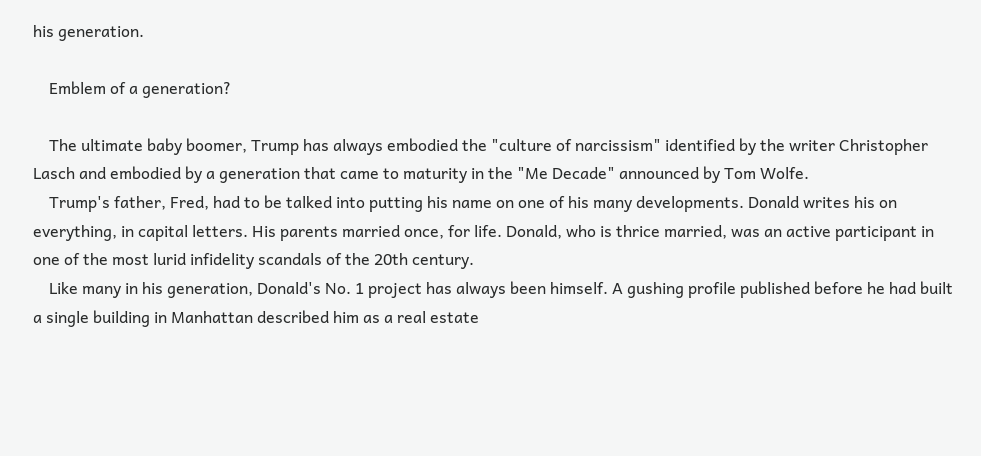his generation.

    Emblem of a generation?

    The ultimate baby boomer, Trump has always embodied the "culture of narcissism" identified by the writer Christopher Lasch and embodied by a generation that came to maturity in the "Me Decade" announced by Tom Wolfe.
    Trump's father, Fred, had to be talked into putting his name on one of his many developments. Donald writes his on everything, in capital letters. His parents married once, for life. Donald, who is thrice married, was an active participant in one of the most lurid infidelity scandals of the 20th century.
    Like many in his generation, Donald's No. 1 project has always been himself. A gushing profile published before he had built a single building in Manhattan described him as a real estate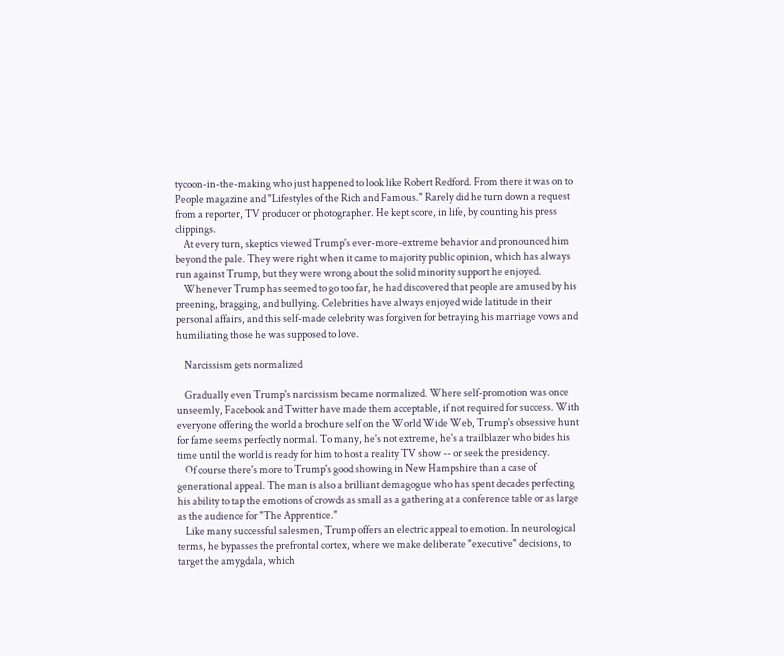tycoon-in-the-making who just happened to look like Robert Redford. From there it was on to People magazine and "Lifestyles of the Rich and Famous." Rarely did he turn down a request from a reporter, TV producer or photographer. He kept score, in life, by counting his press clippings.
    At every turn, skeptics viewed Trump's ever-more-extreme behavior and pronounced him beyond the pale. They were right when it came to majority public opinion, which has always run against Trump, but they were wrong about the solid minority support he enjoyed.
    Whenever Trump has seemed to go too far, he had discovered that people are amused by his preening, bragging, and bullying. Celebrities have always enjoyed wide latitude in their personal affairs, and this self-made celebrity was forgiven for betraying his marriage vows and humiliating those he was supposed to love.

    Narcissism gets normalized

    Gradually even Trump's narcissism became normalized. Where self-promotion was once unseemly, Facebook and Twitter have made them acceptable, if not required for success. With everyone offering the world a brochure self on the World Wide Web, Trump's obsessive hunt for fame seems perfectly normal. To many, he's not extreme, he's a trailblazer who bides his time until the world is ready for him to host a reality TV show -- or seek the presidency.
    Of course there's more to Trump's good showing in New Hampshire than a case of generational appeal. The man is also a brilliant demagogue who has spent decades perfecting his ability to tap the emotions of crowds as small as a gathering at a conference table or as large as the audience for "The Apprentice."
    Like many successful salesmen, Trump offers an electric appeal to emotion. In neurological terms, he bypasses the prefrontal cortex, where we make deliberate "executive" decisions, to target the amygdala, which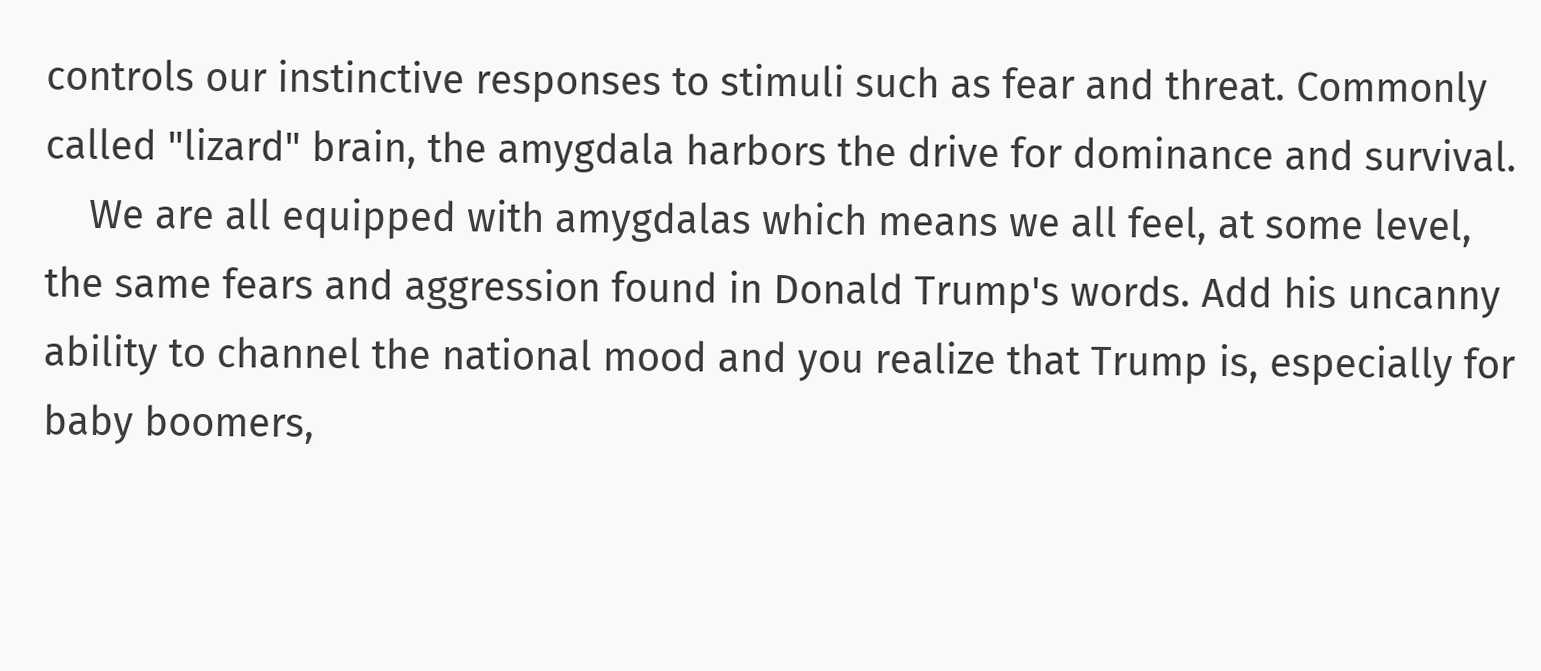controls our instinctive responses to stimuli such as fear and threat. Commonly called "lizard" brain, the amygdala harbors the drive for dominance and survival.
    We are all equipped with amygdalas which means we all feel, at some level, the same fears and aggression found in Donald Trump's words. Add his uncanny ability to channel the national mood and you realize that Trump is, especially for baby boomers,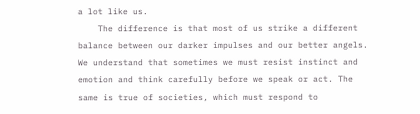a lot like us.
    The difference is that most of us strike a different balance between our darker impulses and our better angels. We understand that sometimes we must resist instinct and emotion and think carefully before we speak or act. The same is true of societies, which must respond to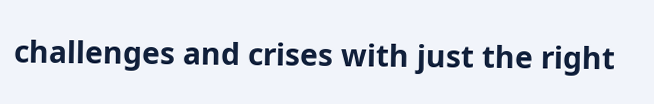challenges and crises with just the right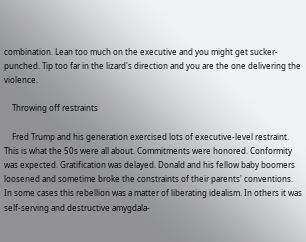combination. Lean too much on the executive and you might get sucker-punched. Tip too far in the lizard's direction and you are the one delivering the violence.

    Throwing off restraints

    Fred Trump and his generation exercised lots of executive-level restraint. This is what the 50s were all about. Commitments were honored. Conformity was expected. Gratification was delayed. Donald and his fellow baby boomers loosened and sometime broke the constraints of their parents' conventions. In some cases this rebellion was a matter of liberating idealism. In others it was self-serving and destructive amygdala-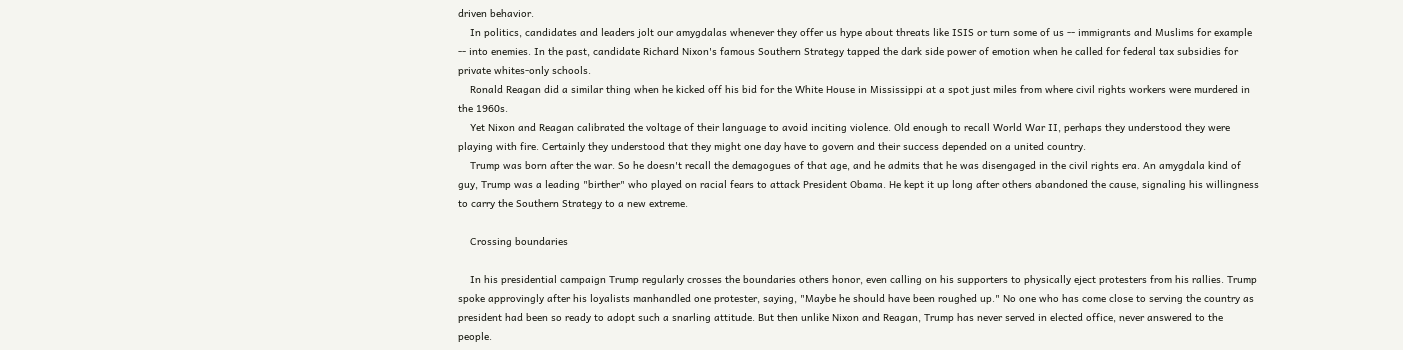driven behavior.
    In politics, candidates and leaders jolt our amygdalas whenever they offer us hype about threats like ISIS or turn some of us -- immigrants and Muslims for example -- into enemies. In the past, candidate Richard Nixon's famous Southern Strategy tapped the dark side power of emotion when he called for federal tax subsidies for private whites-only schools.
    Ronald Reagan did a similar thing when he kicked off his bid for the White House in Mississippi at a spot just miles from where civil rights workers were murdered in the 1960s.
    Yet Nixon and Reagan calibrated the voltage of their language to avoid inciting violence. Old enough to recall World War II, perhaps they understood they were playing with fire. Certainly they understood that they might one day have to govern and their success depended on a united country.
    Trump was born after the war. So he doesn't recall the demagogues of that age, and he admits that he was disengaged in the civil rights era. An amygdala kind of guy, Trump was a leading "birther" who played on racial fears to attack President Obama. He kept it up long after others abandoned the cause, signaling his willingness to carry the Southern Strategy to a new extreme.

    Crossing boundaries

    In his presidential campaign Trump regularly crosses the boundaries others honor, even calling on his supporters to physically eject protesters from his rallies. Trump spoke approvingly after his loyalists manhandled one protester, saying, "Maybe he should have been roughed up." No one who has come close to serving the country as president had been so ready to adopt such a snarling attitude. But then unlike Nixon and Reagan, Trump has never served in elected office, never answered to the people.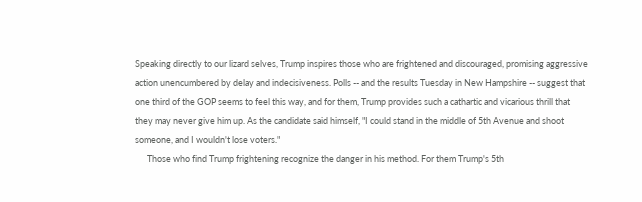Speaking directly to our lizard selves, Trump inspires those who are frightened and discouraged, promising aggressive action unencumbered by delay and indecisiveness. Polls -- and the results Tuesday in New Hampshire -- suggest that one third of the GOP seems to feel this way, and for them, Trump provides such a cathartic and vicarious thrill that they may never give him up. As the candidate said himself, "I could stand in the middle of 5th Avenue and shoot someone, and I wouldn't lose voters."
      Those who find Trump frightening recognize the danger in his method. For them Trump's 5th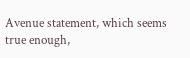Avenue statement, which seems true enough,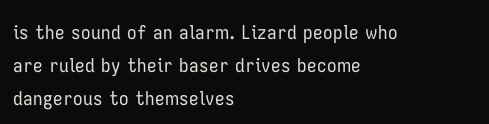is the sound of an alarm. Lizard people who are ruled by their baser drives become dangerous to themselves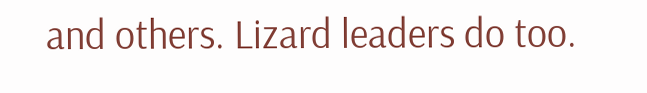and others. Lizard leaders do too.